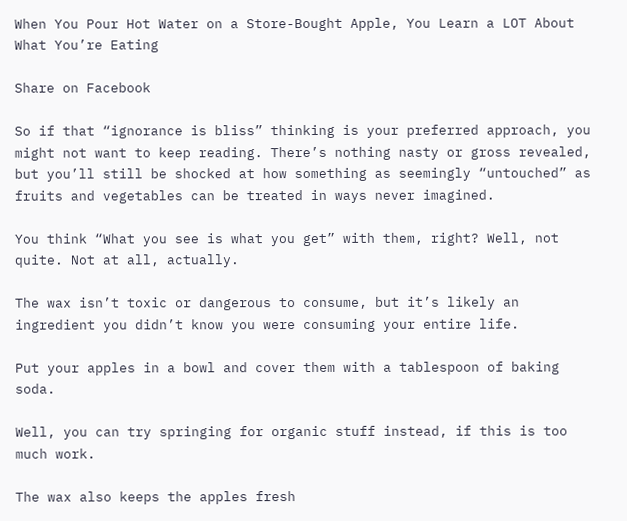When You Pour Hot Water on a Store-Bought Apple, You Learn a LOT About What You’re Eating

Share on Facebook

So if that “ignorance is bliss” thinking is your preferred approach, you might not want to keep reading. There’s nothing nasty or gross revealed, but you’ll still be shocked at how something as seemingly “untouched” as fruits and vegetables can be treated in ways never imagined.

You think “What you see is what you get” with them, right? Well, not quite. Not at all, actually.

The wax isn’t toxic or dangerous to consume, but it’s likely an ingredient you didn’t know you were consuming your entire life.

Put your apples in a bowl and cover them with a tablespoon of baking soda.

Well, you can try springing for organic stuff instead, if this is too much work.

The wax also keeps the apples fresh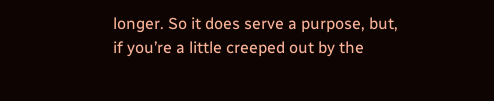longer. So it does serve a purpose, but, if you’re a little creeped out by the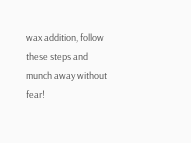wax addition, follow these steps and munch away without fear!